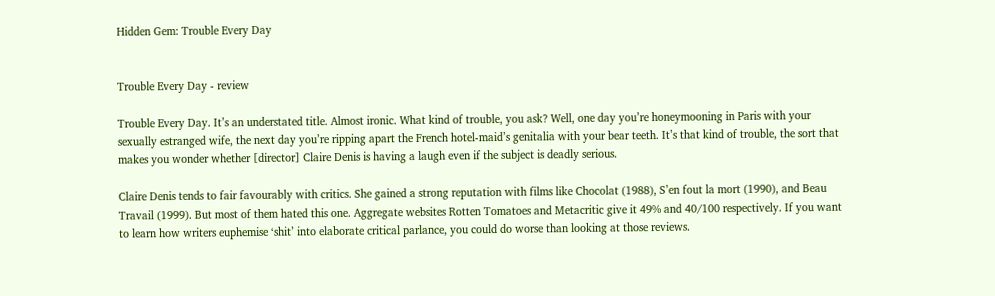Hidden Gem: Trouble Every Day


Trouble Every Day - review

Trouble Every Day. It’s an understated title. Almost ironic. What kind of trouble, you ask? Well, one day you’re honeymooning in Paris with your sexually estranged wife, the next day you’re ripping apart the French hotel-maid’s genitalia with your bear teeth. It’s that kind of trouble, the sort that makes you wonder whether [director] Claire Denis is having a laugh even if the subject is deadly serious.

Claire Denis tends to fair favourably with critics. She gained a strong reputation with films like Chocolat (1988), S’en fout la mort (1990), and Beau Travail (1999). But most of them hated this one. Aggregate websites Rotten Tomatoes and Metacritic give it 49% and 40/100 respectively. If you want to learn how writers euphemise ‘shit’ into elaborate critical parlance, you could do worse than looking at those reviews.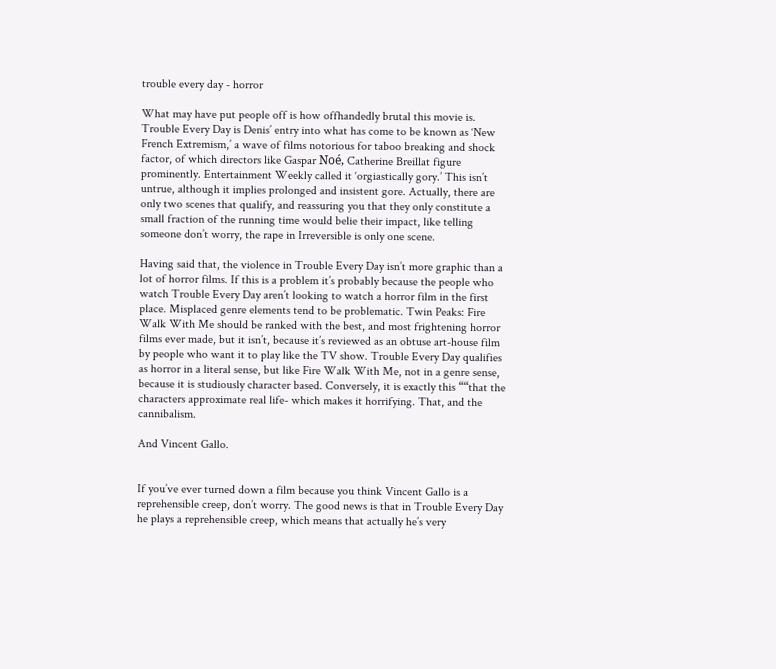trouble every day - horror

What may have put people off is how offhandedly brutal this movie is. Trouble Every Day is Denis’ entry into what has come to be known as ‘New French Extremism,’ a wave of films notorious for taboo breaking and shock factor, of which directors like Gaspar Noé, Catherine Breillat figure prominently. Entertainment Weekly called it ‘orgiastically gory.’ This isn’t untrue, although it implies prolonged and insistent gore. Actually, there are only two scenes that qualify, and reassuring you that they only constitute a small fraction of the running time would belie their impact, like telling someone don’t worry, the rape in Irreversible is only one scene.

Having said that, the violence in Trouble Every Day isn’t more graphic than a lot of horror films. If this is a problem it’s probably because the people who watch Trouble Every Day aren’t looking to watch a horror film in the first place. Misplaced genre elements tend to be problematic. Twin Peaks: Fire Walk With Me should be ranked with the best, and most frightening horror films ever made, but it isn’t, because it’s reviewed as an obtuse art-house film by people who want it to play like the TV show. Trouble Every Day qualifies as horror in a literal sense, but like Fire Walk With Me, not in a genre sense, because it is studiously character based. Conversely, it is exactly this ““that the characters approximate real life- which makes it horrifying. That, and the cannibalism.

And Vincent Gallo.


If you’ve ever turned down a film because you think Vincent Gallo is a reprehensible creep, don’t worry. The good news is that in Trouble Every Day he plays a reprehensible creep, which means that actually he’s very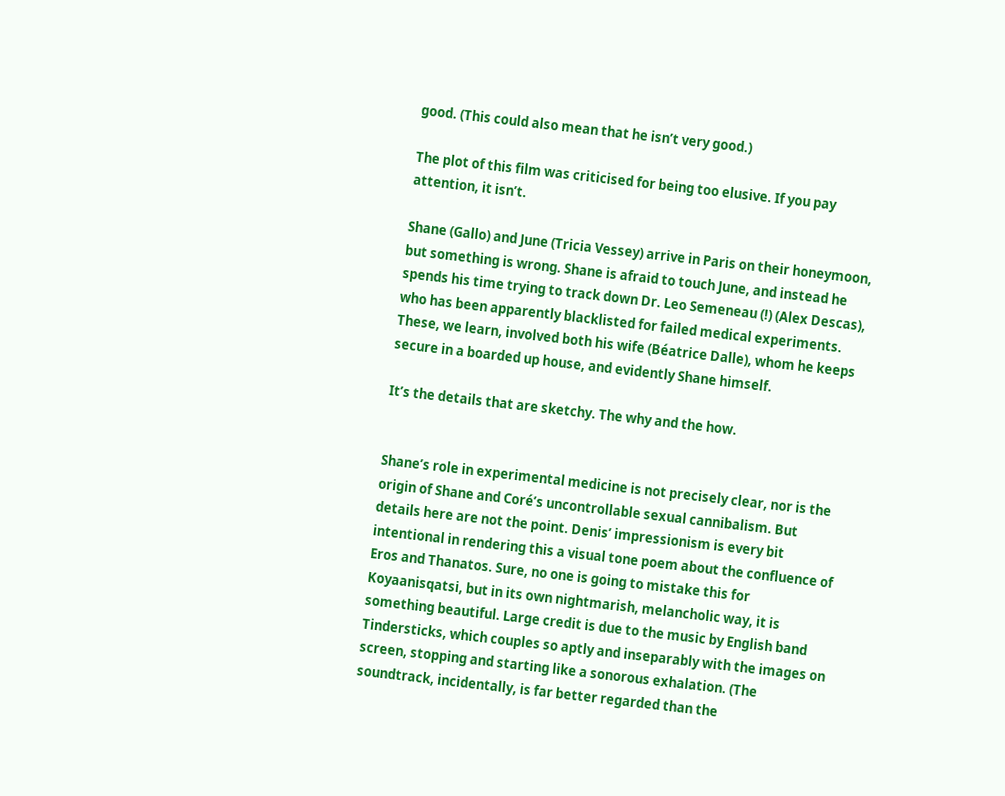good. (This could also mean that he isn’t very good.)

The plot of this film was criticised for being too elusive. If you pay attention, it isn’t.

Shane (Gallo) and June (Tricia Vessey) arrive in Paris on their honeymoon, but something is wrong. Shane is afraid to touch June, and instead he spends his time trying to track down Dr. Leo Semeneau (!) (Alex Descas), who has been apparently blacklisted for failed medical experiments. These, we learn, involved both his wife (Béatrice Dalle), whom he keeps secure in a boarded up house, and evidently Shane himself.

It’s the details that are sketchy. The why and the how.


Shane’s role in experimental medicine is not precisely clear, nor is the origin of Shane and Coré’s uncontrollable sexual cannibalism. But details here are not the point. Denis’ impressionism is every bit intentional in rendering this a visual tone poem about the confluence of Eros and Thanatos. Sure, no one is going to mistake this for Koyaanisqatsi, but in its own nightmarish, melancholic way, it is something beautiful. Large credit is due to the music by English band Tindersticks, which couples so aptly and inseparably with the images on screen, stopping and starting like a sonorous exhalation. (The soundtrack, incidentally, is far better regarded than the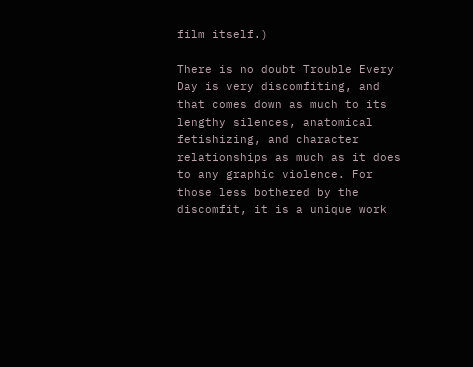film itself.)

There is no doubt Trouble Every Day is very discomfiting, and that comes down as much to its lengthy silences, anatomical fetishizing, and character relationships as much as it does to any graphic violence. For those less bothered by the discomfit, it is a unique work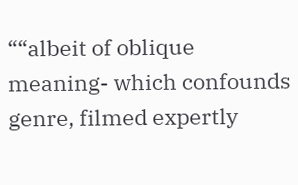““albeit of oblique meaning- which confounds genre, filmed expertly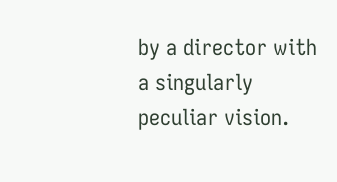by a director with a singularly peculiar vision.